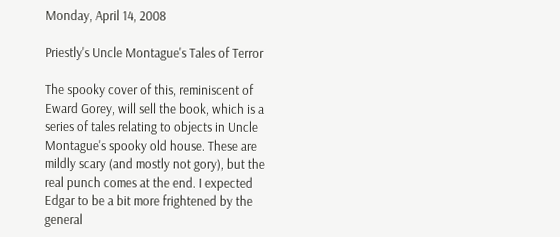Monday, April 14, 2008

Priestly's Uncle Montague's Tales of Terror

The spooky cover of this, reminiscent of Eward Gorey, will sell the book, which is a series of tales relating to objects in Uncle Montague's spooky old house. These are mildly scary (and mostly not gory), but the real punch comes at the end. I expected Edgar to be a bit more frightened by the general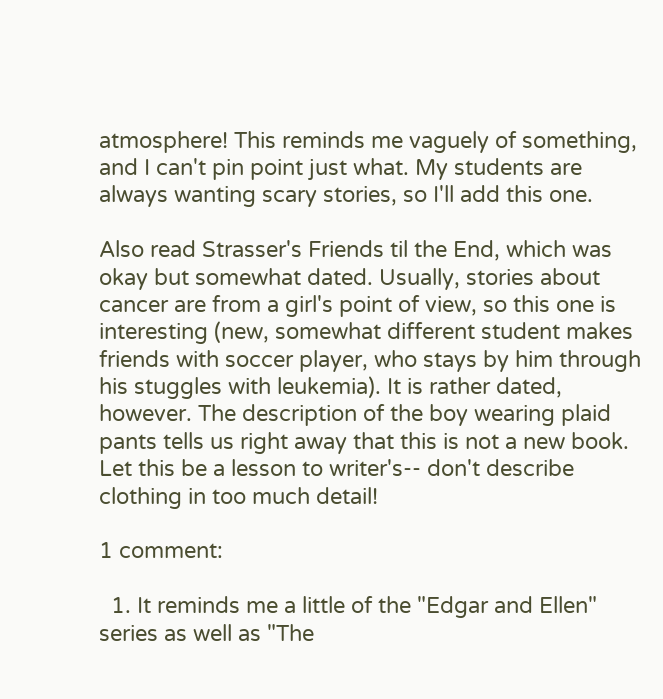atmosphere! This reminds me vaguely of something, and I can't pin point just what. My students are always wanting scary stories, so I'll add this one.

Also read Strasser's Friends til the End, which was okay but somewhat dated. Usually, stories about cancer are from a girl's point of view, so this one is interesting (new, somewhat different student makes friends with soccer player, who stays by him through his stuggles with leukemia). It is rather dated, however. The description of the boy wearing plaid pants tells us right away that this is not a new book. Let this be a lesson to writer's-- don't describe clothing in too much detail!

1 comment:

  1. It reminds me a little of the "Edgar and Ellen" series as well as "The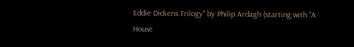Eddie Dickens Trilogy" by Philip Ardagh (starting with "A House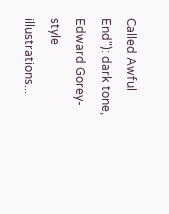Called Awful End"): dark tone, Edward Gorey-style illustrations...